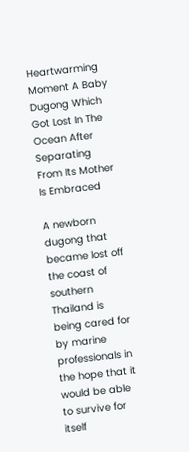Heartwarming Moment A Baby Dugong Which Got Lost In The Ocean After Separating From Its Mother Is Embraced

A newborn dugong that became lost off the coast of southern Thailand is being cared for by marine professionals in the hope that it would be able to survive for itself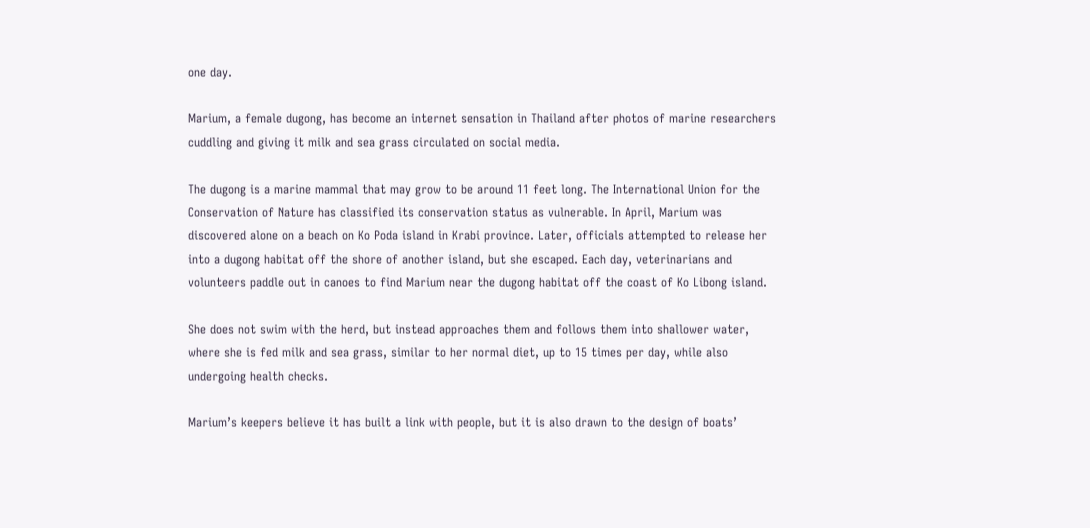one day.

Marium, a female dugong, has become an internet sensation in Thailand after photos of marine researchers cuddling and giving it milk and sea grass circulated on social media.

The dugong is a marine mammal that may grow to be around 11 feet long. The International Union for the Conservation of Nature has classified its conservation status as vulnerable. In April, Marium was discovered alone on a beach on Ko Poda island in Krabi province. Later, officials attempted to release her into a dugong habitat off the shore of another island, but she escaped. Each day, veterinarians and volunteers paddle out in canoes to find Marium near the dugong habitat off the coast of Ko Libong island.

She does not swim with the herd, but instead approaches them and follows them into shallower water, where she is fed milk and sea grass, similar to her normal diet, up to 15 times per day, while also undergoing health checks.

Marium’s keepers believe it has built a link with people, but it is also drawn to the design of boats’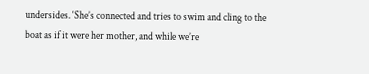undersides. ‘She’s connected and tries to swim and cling to the boat as if it were her mother, and while we’re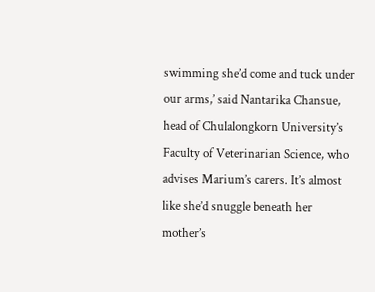swimming she’d come and tuck under our arms,’ said Nantarika Chansue, head of Chulalongkorn University’s Faculty of Veterinarian Science, who advises Marium’s carers. It’s almost like she’d snuggle beneath her mother’s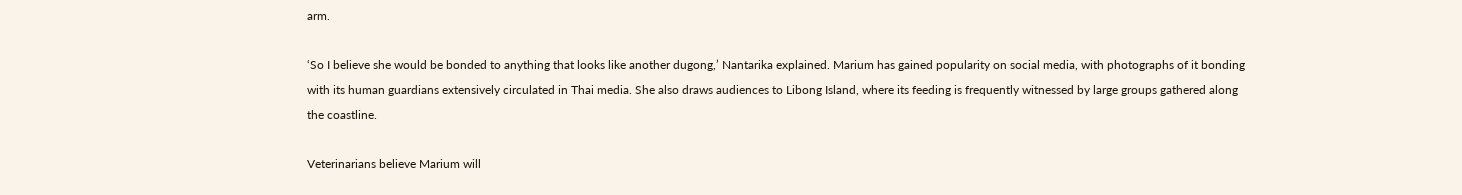arm.

‘So I believe she would be bonded to anything that looks like another dugong,’ Nantarika explained. Marium has gained popularity on social media, with photographs of it bonding with its human guardians extensively circulated in Thai media. She also draws audiences to Libong Island, where its feeding is frequently witnessed by large groups gathered along the coastline.

Veterinarians believe Marium will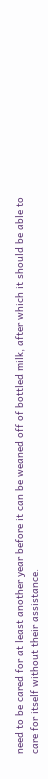need to be cared for at least another year before it can be weaned off of bottled milk, after which it should be able to care for itself without their assistance.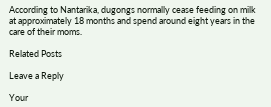According to Nantarika, dugongs normally cease feeding on milk at approximately 18 months and spend around eight years in the care of their moms.

Related Posts

Leave a Reply

Your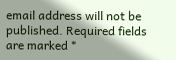email address will not be published. Required fields are marked *